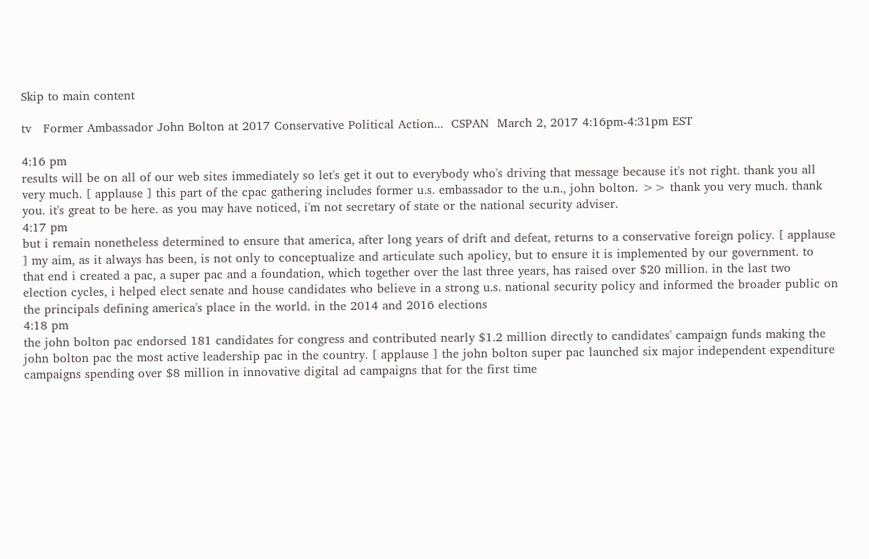Skip to main content

tv   Former Ambassador John Bolton at 2017 Conservative Political Action...  CSPAN  March 2, 2017 4:16pm-4:31pm EST

4:16 pm
results will be on all of our web sites immediately so let's get it out to everybody who's driving that message because it's not right. thank you all very much. [ applause ] this part of the cpac gathering includes former u.s. embassador to the u.n., john bolton. >> thank you very much. thank you. it's great to be here. as you may have noticed, i'm not secretary of state or the national security adviser.
4:17 pm
but i remain nonetheless determined to ensure that america, after long years of drift and defeat, returns to a conservative foreign policy. [ applause ] my aim, as it always has been, is not only to conceptualize and articulate such apolicy, but to ensure it is implemented by our government. to that end i created a pac, a super pac and a foundation, which together over the last three years, has raised over $20 million. in the last two election cycles, i helped elect senate and house candidates who believe in a strong u.s. national security policy and informed the broader public on the principals defining america's place in the world. in the 2014 and 2016 elections
4:18 pm
the john bolton pac endorsed 181 candidates for congress and contributed nearly $1.2 million directly to candidates' campaign funds making the john bolton pac the most active leadership pac in the country. [ applause ] the john bolton super pac launched six major independent expenditure campaigns spending over $8 million in innovative digital ad campaigns that for the first time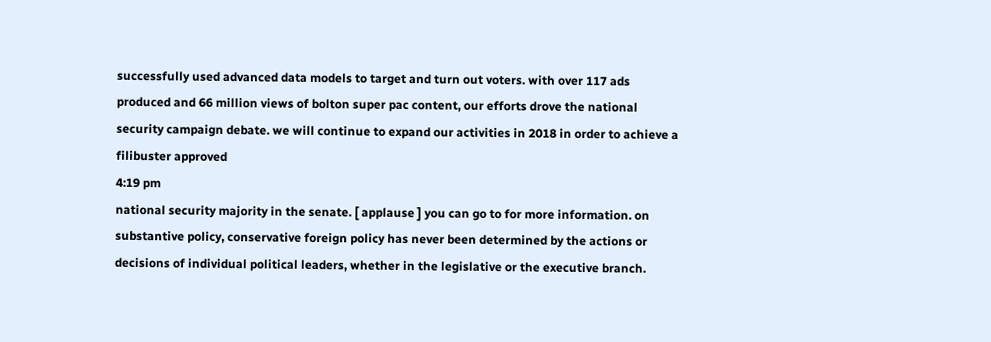successfully used advanced data models to target and turn out voters. with over 117 ads produced and 66 million views of bolton super pac content, our efforts drove the national security campaign debate. we will continue to expand our activities in 2018 in order to achieve a filibuster approved
4:19 pm
national security majority in the senate. [ applause ] you can go to for more information. on substantive policy, conservative foreign policy has never been determined by the actions or decisions of individual political leaders, whether in the legislative or the executive branch.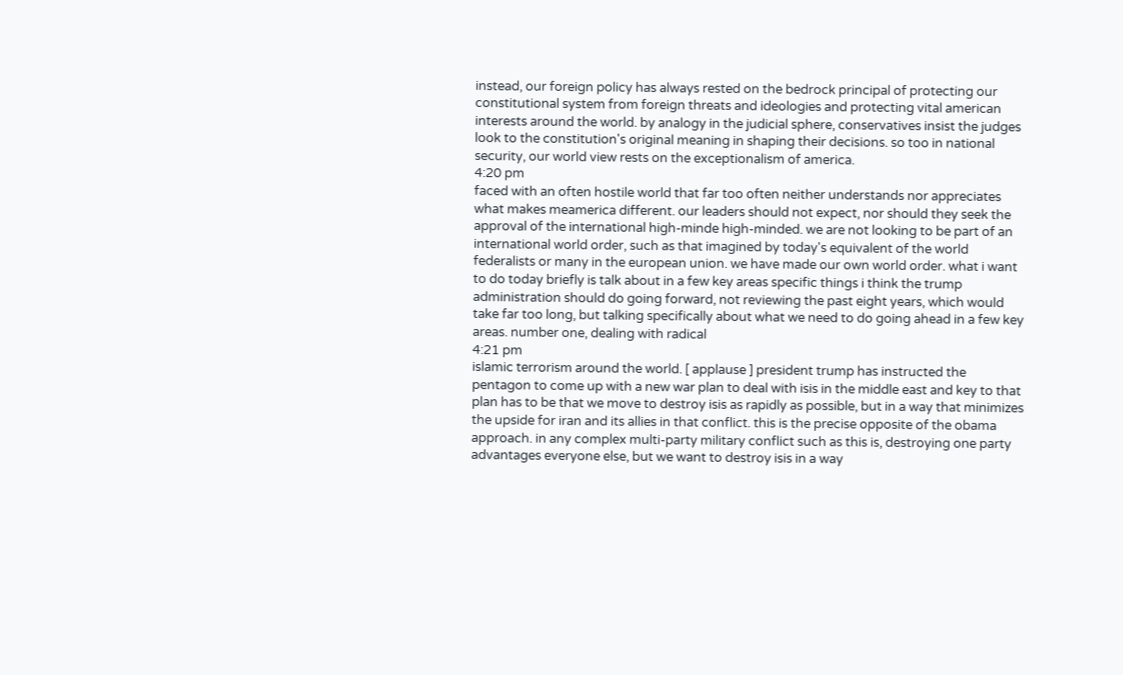instead, our foreign policy has always rested on the bedrock principal of protecting our constitutional system from foreign threats and ideologies and protecting vital american interests around the world. by analogy in the judicial sphere, conservatives insist the judges look to the constitution's original meaning in shaping their decisions. so too in national security, our world view rests on the exceptionalism of america.
4:20 pm
faced with an often hostile world that far too often neither understands nor appreciates what makes meamerica different. our leaders should not expect, nor should they seek the approval of the international high-minde high-minded. we are not looking to be part of an international world order, such as that imagined by today's equivalent of the world federalists or many in the european union. we have made our own world order. what i want to do today briefly is talk about in a few key areas specific things i think the trump administration should do going forward, not reviewing the past eight years, which would take far too long, but talking specifically about what we need to do going ahead in a few key areas. number one, dealing with radical
4:21 pm
islamic terrorism around the world. [ applause ] president trump has instructed the pentagon to come up with a new war plan to deal with isis in the middle east and key to that plan has to be that we move to destroy isis as rapidly as possible, but in a way that minimizes the upside for iran and its allies in that conflict. this is the precise opposite of the obama approach. in any complex multi-party military conflict such as this is, destroying one party advantages everyone else, but we want to destroy isis in a way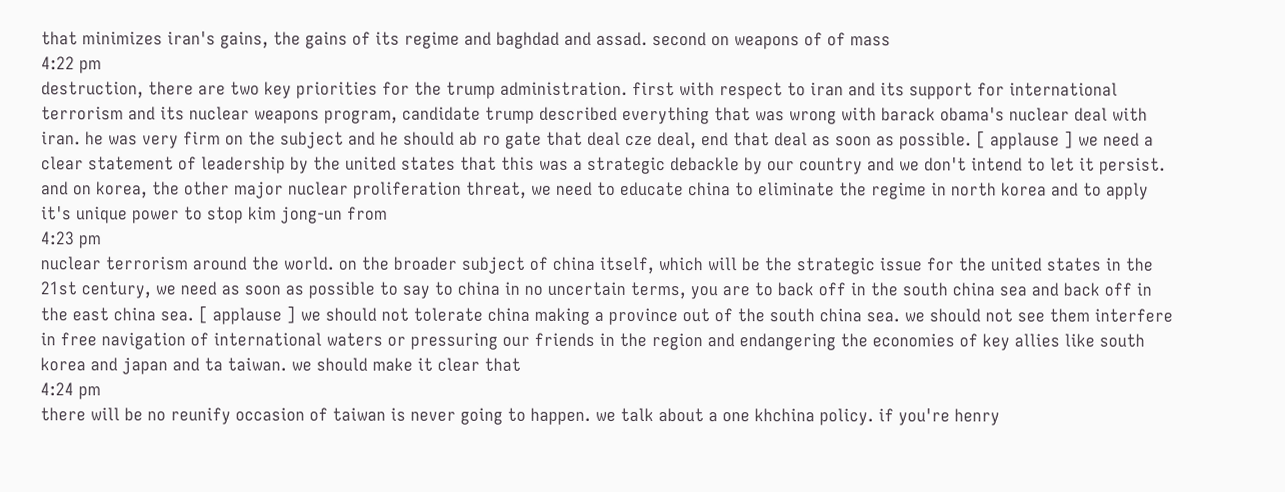that minimizes iran's gains, the gains of its regime and baghdad and assad. second on weapons of of mass
4:22 pm
destruction, there are two key priorities for the trump administration. first with respect to iran and its support for international terrorism and its nuclear weapons program, candidate trump described everything that was wrong with barack obama's nuclear deal with iran. he was very firm on the subject and he should ab ro gate that deal cze deal, end that deal as soon as possible. [ applause ] we need a clear statement of leadership by the united states that this was a strategic debackle by our country and we don't intend to let it persist. and on korea, the other major nuclear proliferation threat, we need to educate china to eliminate the regime in north korea and to apply it's unique power to stop kim jong-un from
4:23 pm
nuclear terrorism around the world. on the broader subject of china itself, which will be the strategic issue for the united states in the 21st century, we need as soon as possible to say to china in no uncertain terms, you are to back off in the south china sea and back off in the east china sea. [ applause ] we should not tolerate china making a province out of the south china sea. we should not see them interfere in free navigation of international waters or pressuring our friends in the region and endangering the economies of key allies like south korea and japan and ta taiwan. we should make it clear that
4:24 pm
there will be no reunify occasion of taiwan is never going to happen. we talk about a one khchina policy. if you're henry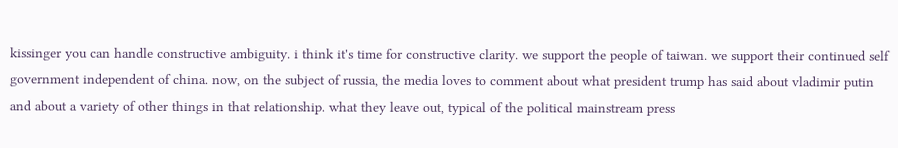kissinger you can handle constructive ambiguity. i think it's time for constructive clarity. we support the people of taiwan. we support their continued self government independent of china. now, on the subject of russia, the media loves to comment about what president trump has said about vladimir putin and about a variety of other things in that relationship. what they leave out, typical of the political mainstream press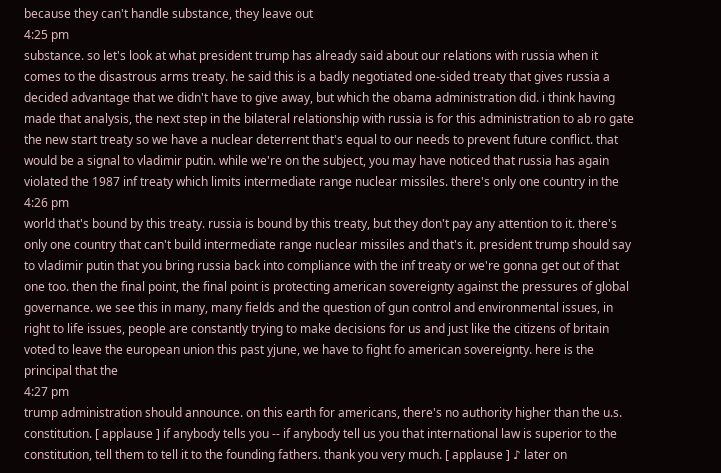because they can't handle substance, they leave out
4:25 pm
substance. so let's look at what president trump has already said about our relations with russia when it comes to the disastrous arms treaty. he said this is a badly negotiated one-sided treaty that gives russia a decided advantage that we didn't have to give away, but which the obama administration did. i think having made that analysis, the next step in the bilateral relationship with russia is for this administration to ab ro gate the new start treaty so we have a nuclear deterrent that's equal to our needs to prevent future conflict. that would be a signal to vladimir putin. while we're on the subject, you may have noticed that russia has again violated the 1987 inf treaty which limits intermediate range nuclear missiles. there's only one country in the
4:26 pm
world that's bound by this treaty. russia is bound by this treaty, but they don't pay any attention to it. there's only one country that can't build intermediate range nuclear missiles and that's it. president trump should say to vladimir putin that you bring russia back into compliance with the inf treaty or we're gonna get out of that one too. then the final point, the final point is protecting american sovereignty against the pressures of global governance. we see this in many, many fields and the question of gun control and environmental issues, in right to life issues, people are constantly trying to make decisions for us and just like the citizens of britain voted to leave the european union this past yjune, we have to fight fo american sovereignty. here is the principal that the
4:27 pm
trump administration should announce. on this earth for americans, there's no authority higher than the u.s. constitution. [ applause ] if anybody tells you -- if anybody tell us you that international law is superior to the constitution, tell them to tell it to the founding fathers. thank you very much. [ applause ] ♪ later on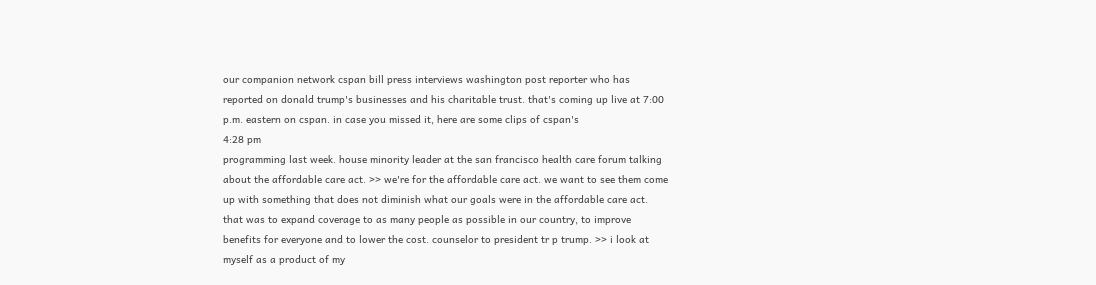our companion network cspan bill press interviews washington post reporter who has reported on donald trump's businesses and his charitable trust. that's coming up live at 7:00 p.m. eastern on cspan. in case you missed it, here are some clips of cspan's
4:28 pm
programming last week. house minority leader at the san francisco health care forum talking about the affordable care act. >> we're for the affordable care act. we want to see them come up with something that does not diminish what our goals were in the affordable care act. that was to expand coverage to as many people as possible in our country, to improve benefits for everyone and to lower the cost. counselor to president tr p trump. >> i look at myself as a product of my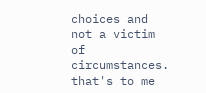choices and not a victim of circumstances. that's to me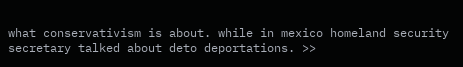what conservativism is about. while in mexico homeland security secretary talked about deto deportations. >>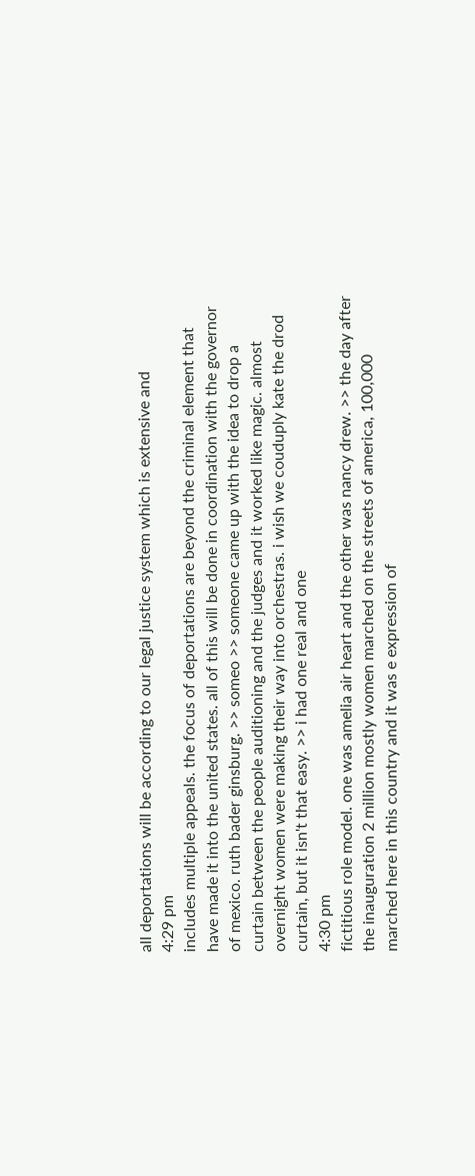all deportations will be according to our legal justice system which is extensive and
4:29 pm
includes multiple appeals. the focus of deportations are beyond the criminal element that have made it into the united states. all of this will be done in coordination with the governor of mexico. ruth bader ginsburg. >> someo >> someone came up with the idea to drop a curtain between the people auditioning and the judges and it worked like magic. almost overnight women were making their way into orchestras. i wish we couduply kate the drod curtain, but it isn't that easy. >> i had one real and one
4:30 pm
fictitious role model. one was amelia air heart and the other was nancy drew. >> the day after the inauguration 2 million mostly women marched on the streets of america, 100,000 marched here in this country and it was e expression of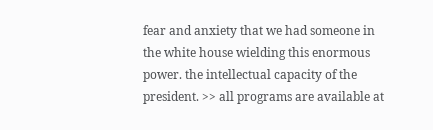fear and anxiety that we had someone in the white house wielding this enormous power. the intellectual capacity of the president. >> all programs are available at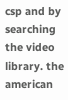csp and by searching the video library. the american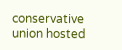conservative union hosted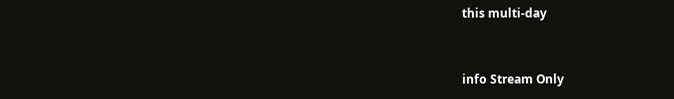this multi-day


info Stream Only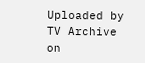Uploaded by TV Archive on